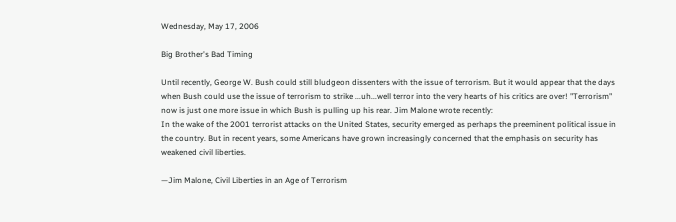Wednesday, May 17, 2006

Big Brother's Bad Timing

Until recently, George W. Bush could still bludgeon dissenters with the issue of terrorism. But it would appear that the days when Bush could use the issue of terrorism to strike ...uh...well terror into the very hearts of his critics are over! "Terrorism" now is just one more issue in which Bush is pulling up his rear. Jim Malone wrote recently:
In the wake of the 2001 terrorist attacks on the United States, security emerged as perhaps the preeminent political issue in the country. But in recent years, some Americans have grown increasingly concerned that the emphasis on security has weakened civil liberties.

—Jim Malone, Civil Liberties in an Age of Terrorism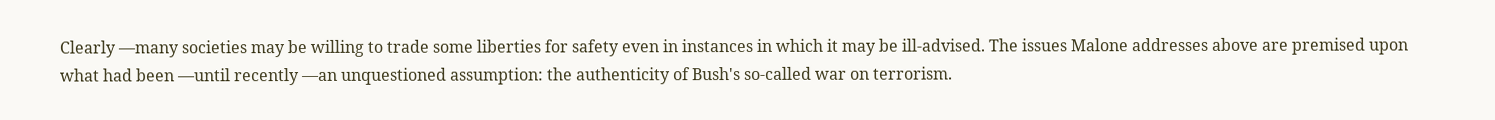Clearly —many societies may be willing to trade some liberties for safety even in instances in which it may be ill-advised. The issues Malone addresses above are premised upon what had been —until recently —an unquestioned assumption: the authenticity of Bush's so-called war on terrorism.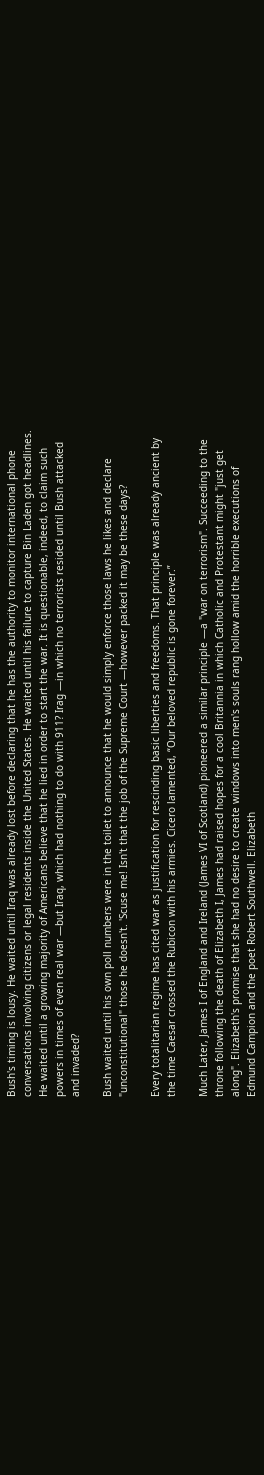Bush's timing is lousy. He waited until Iraq was already lost before declaring that he has the authority to monitor international phone conversations involving citizens or legal residents inside the United States. He waited until his failure to capture Bin Laden got headlines. He waited until a growing majority of Americans believe that he lied in order to start the war. It is questionable, indeed, to claim such powers in times of even real war —but Iraq, which had nothing to do with 911? Irag —in which no terrorists resided until Bush attacked and invaded?

Bush waited until his own poll numbers were in the toilet to announce that he would simply enforce those laws he likes and declare "unconstitutional" those he doesn't. 'Scuse me! Isn't that the job of the Supreme Court —however packed it may be these days?

Every totalitarian regime has cited war as justification for rescinding basic liberties and freedoms. That principle was already ancient by the time Caesar crossed the Rubicon with his armies. Cicero lamented, “Our beloved republic is gone forever.”

Much Later, James I of England and Ireland (James VI of Scotland) pioneered a similar principle —a "war on terrorism". Succeeding to the throne following the death of Elizabeth I, James had raised hopes for a cool Britannia in which Catholic and Protestant might "just get along". Elizabeth's promise that she had no desire to create windows into men's souls rang hollow amid the horrible executions of Edmund Campion and the poet Robert Southwell. Elizabeth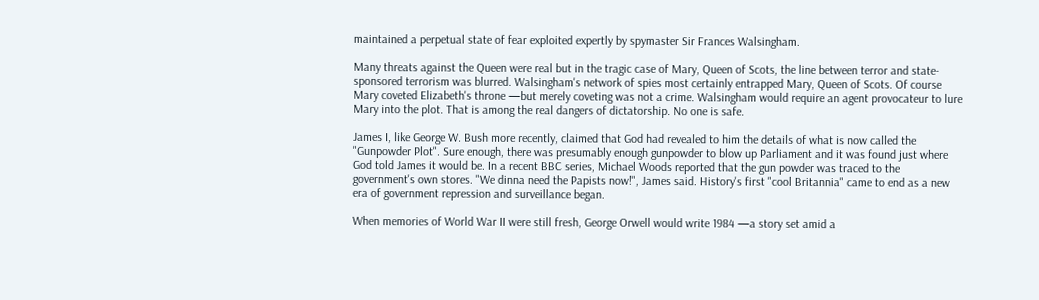maintained a perpetual state of fear exploited expertly by spymaster Sir Frances Walsingham.

Many threats against the Queen were real but in the tragic case of Mary, Queen of Scots, the line between terror and state-sponsored terrorism was blurred. Walsingham's network of spies most certainly entrapped Mary, Queen of Scots. Of course Mary coveted Elizabeth's throne —but merely coveting was not a crime. Walsingham would require an agent provocateur to lure Mary into the plot. That is among the real dangers of dictatorship. No one is safe.

James I, like George W. Bush more recently, claimed that God had revealed to him the details of what is now called the "Gunpowder Plot". Sure enough, there was presumably enough gunpowder to blow up Parliament and it was found just where God told James it would be. In a recent BBC series, Michael Woods reported that the gun powder was traced to the government's own stores. "We dinna need the Papists now!", James said. History's first "cool Britannia" came to end as a new era of government repression and surveillance began.

When memories of World War II were still fresh, George Orwell would write 1984 —a story set amid a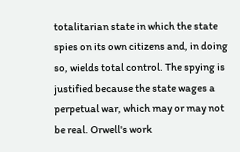totalitarian state in which the state spies on its own citizens and, in doing so, wields total control. The spying is justified because the state wages a perpetual war, which may or may not be real. Orwell's work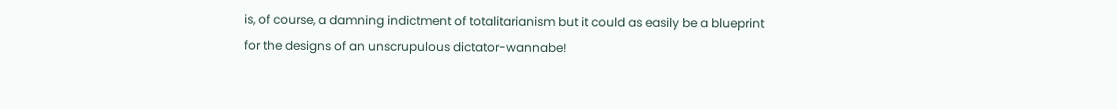is, of course, a damning indictment of totalitarianism but it could as easily be a blueprint for the designs of an unscrupulous dictator-wannabe!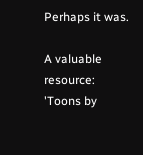Perhaps it was.

A valuable resource:
'Toons by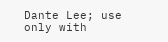Dante Lee; use only with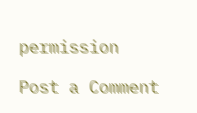permission

Post a Comment